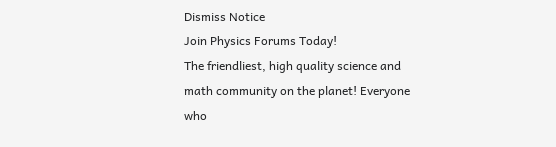Dismiss Notice
Join Physics Forums Today!
The friendliest, high quality science and math community on the planet! Everyone who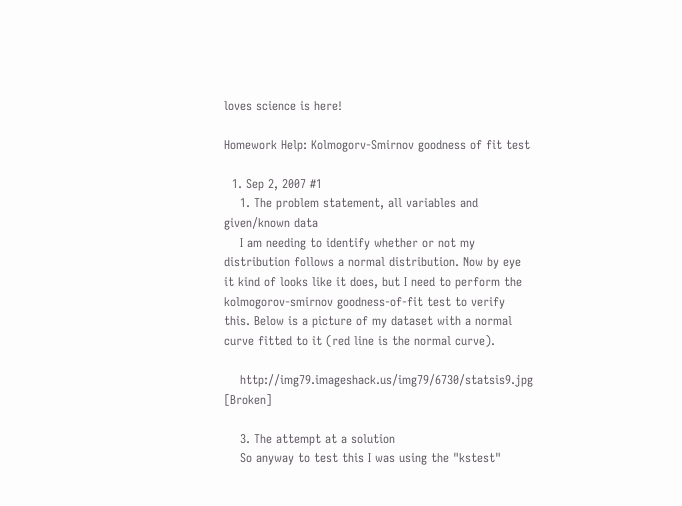loves science is here!

Homework Help: Kolmogorv-Smirnov goodness of fit test

  1. Sep 2, 2007 #1
    1. The problem statement, all variables and given/known data
    I am needing to identify whether or not my distribution follows a normal distribution. Now by eye it kind of looks like it does, but I need to perform the kolmogorov-smirnov goodness-of-fit test to verify this. Below is a picture of my dataset with a normal curve fitted to it (red line is the normal curve).

    http://img79.imageshack.us/img79/6730/statsis9.jpg [Broken]

    3. The attempt at a solution
    So anyway to test this I was using the "kstest"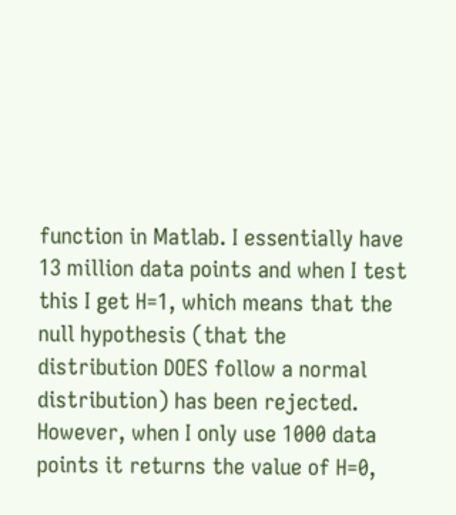function in Matlab. I essentially have 13 million data points and when I test this I get H=1, which means that the null hypothesis (that the distribution DOES follow a normal distribution) has been rejected. However, when I only use 1000 data points it returns the value of H=0,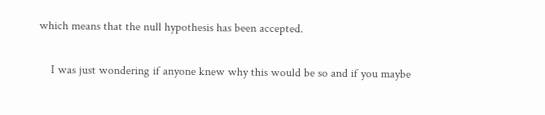which means that the null hypothesis has been accepted.

    I was just wondering if anyone knew why this would be so and if you maybe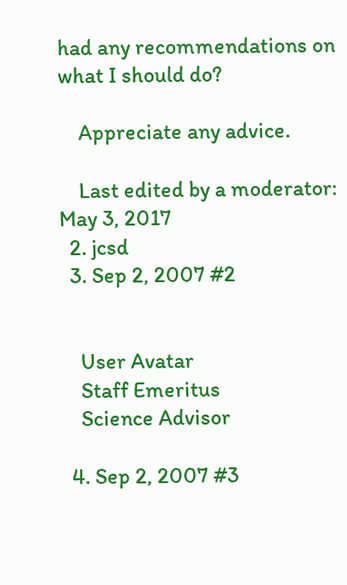had any recommendations on what I should do?

    Appreciate any advice.

    Last edited by a moderator: May 3, 2017
  2. jcsd
  3. Sep 2, 2007 #2


    User Avatar
    Staff Emeritus
    Science Advisor

  4. Sep 2, 2007 #3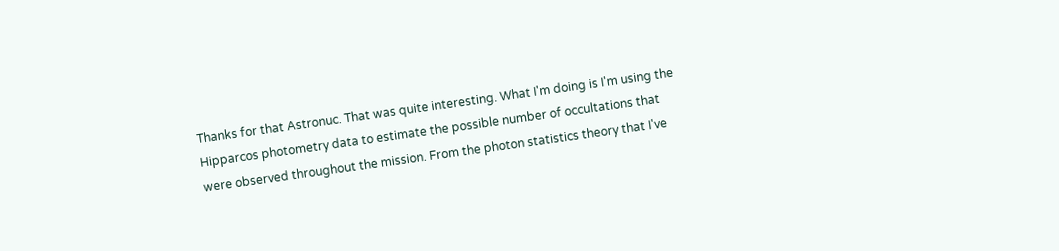Thanks for that Astronuc. That was quite interesting. What I'm doing is I'm using the Hipparcos photometry data to estimate the possible number of occultations that were observed throughout the mission. From the photon statistics theory that I've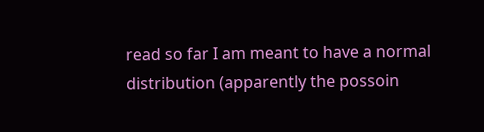read so far I am meant to have a normal distribution (apparently the possoin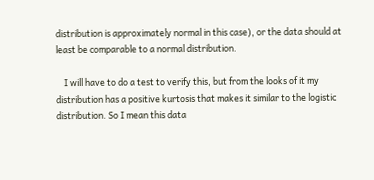distribution is approximately normal in this case), or the data should at least be comparable to a normal distribution.

    I will have to do a test to verify this, but from the looks of it my distribution has a positive kurtosis that makes it similar to the logistic distribution. So I mean this data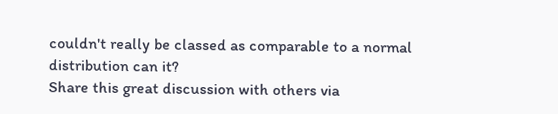couldn't really be classed as comparable to a normal distribution can it?
Share this great discussion with others via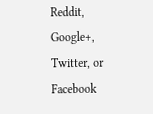Reddit, Google+, Twitter, or Facebook